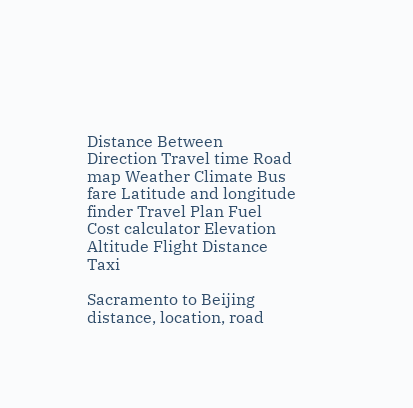Distance Between Direction Travel time Road map Weather Climate Bus fare Latitude and longitude finder Travel Plan Fuel Cost calculator Elevation Altitude Flight Distance Taxi

Sacramento to Beijing distance, location, road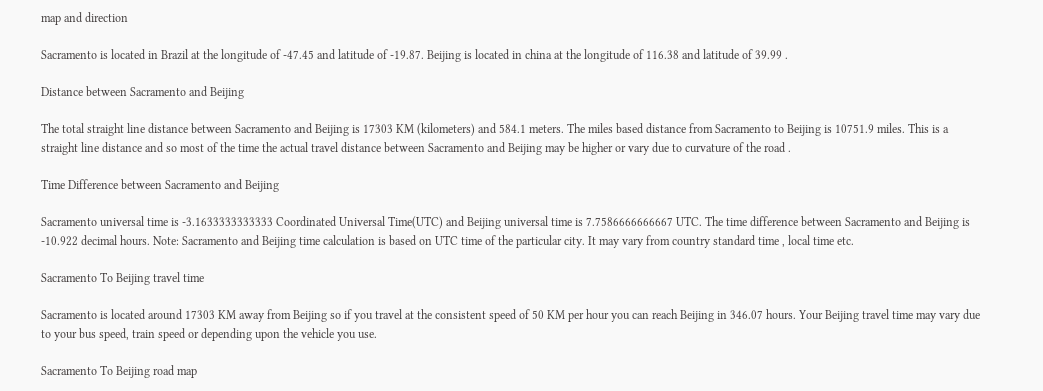map and direction

Sacramento is located in Brazil at the longitude of -47.45 and latitude of -19.87. Beijing is located in china at the longitude of 116.38 and latitude of 39.99 .

Distance between Sacramento and Beijing

The total straight line distance between Sacramento and Beijing is 17303 KM (kilometers) and 584.1 meters. The miles based distance from Sacramento to Beijing is 10751.9 miles. This is a straight line distance and so most of the time the actual travel distance between Sacramento and Beijing may be higher or vary due to curvature of the road .

Time Difference between Sacramento and Beijing

Sacramento universal time is -3.1633333333333 Coordinated Universal Time(UTC) and Beijing universal time is 7.7586666666667 UTC. The time difference between Sacramento and Beijing is -10.922 decimal hours. Note: Sacramento and Beijing time calculation is based on UTC time of the particular city. It may vary from country standard time , local time etc.

Sacramento To Beijing travel time

Sacramento is located around 17303 KM away from Beijing so if you travel at the consistent speed of 50 KM per hour you can reach Beijing in 346.07 hours. Your Beijing travel time may vary due to your bus speed, train speed or depending upon the vehicle you use.

Sacramento To Beijing road map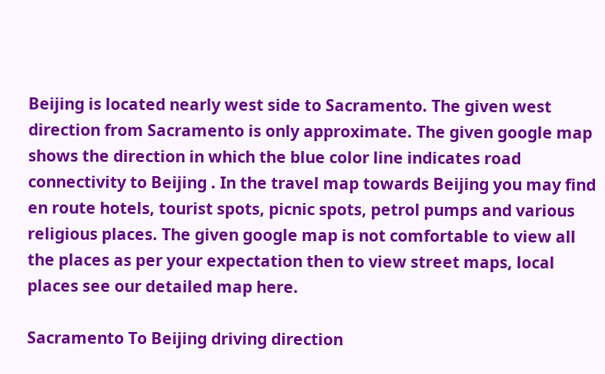Beijing is located nearly west side to Sacramento. The given west direction from Sacramento is only approximate. The given google map shows the direction in which the blue color line indicates road connectivity to Beijing . In the travel map towards Beijing you may find en route hotels, tourist spots, picnic spots, petrol pumps and various religious places. The given google map is not comfortable to view all the places as per your expectation then to view street maps, local places see our detailed map here.

Sacramento To Beijing driving direction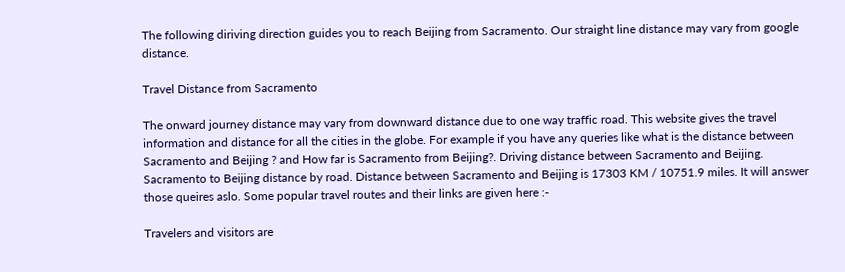The following diriving direction guides you to reach Beijing from Sacramento. Our straight line distance may vary from google distance.

Travel Distance from Sacramento

The onward journey distance may vary from downward distance due to one way traffic road. This website gives the travel information and distance for all the cities in the globe. For example if you have any queries like what is the distance between Sacramento and Beijing ? and How far is Sacramento from Beijing?. Driving distance between Sacramento and Beijing. Sacramento to Beijing distance by road. Distance between Sacramento and Beijing is 17303 KM / 10751.9 miles. It will answer those queires aslo. Some popular travel routes and their links are given here :-

Travelers and visitors are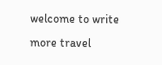welcome to write more travel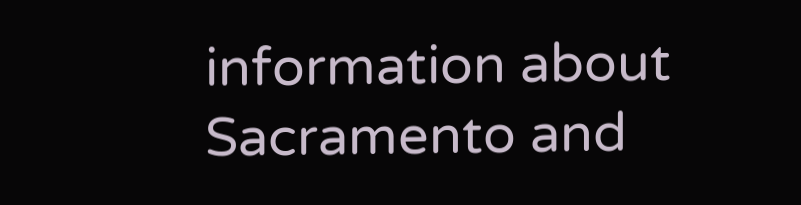information about Sacramento and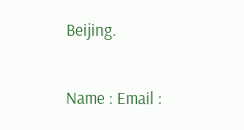Beijing.

Name : Email :